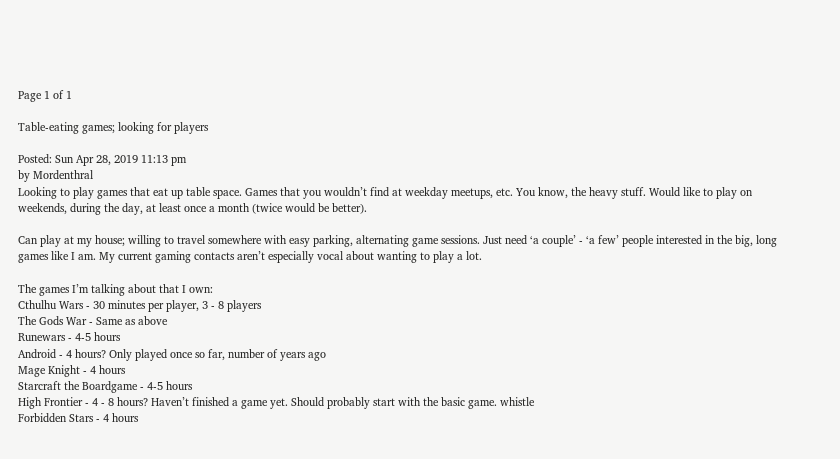Page 1 of 1

Table-eating games; looking for players

Posted: Sun Apr 28, 2019 11:13 pm
by Mordenthral
Looking to play games that eat up table space. Games that you wouldn’t find at weekday meetups, etc. You know, the heavy stuff. Would like to play on weekends, during the day, at least once a month (twice would be better).

Can play at my house; willing to travel somewhere with easy parking, alternating game sessions. Just need ‘a couple’ - ‘a few’ people interested in the big, long games like I am. My current gaming contacts aren’t especially vocal about wanting to play a lot.

The games I’m talking about that I own:
Cthulhu Wars - 30 minutes per player, 3 - 8 players
The Gods War - Same as above
Runewars - 4-5 hours
Android - 4 hours? Only played once so far, number of years ago
Mage Knight - 4 hours
Starcraft the Boardgame - 4-5 hours
High Frontier - 4 - 8 hours? Haven’t finished a game yet. Should probably start with the basic game. whistle
Forbidden Stars - 4 hours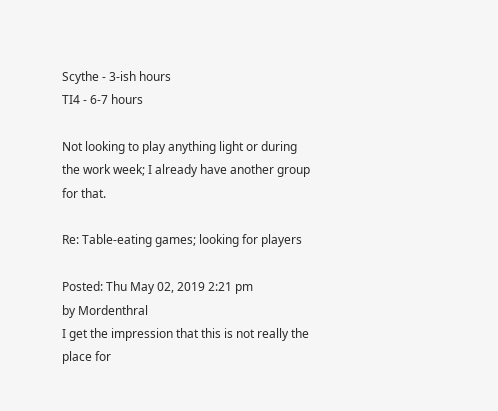Scythe - 3-ish hours
TI4 - 6-7 hours

Not looking to play anything light or during the work week; I already have another group for that.

Re: Table-eating games; looking for players

Posted: Thu May 02, 2019 2:21 pm
by Mordenthral
I get the impression that this is not really the place for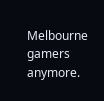Melbourne gamers anymore.